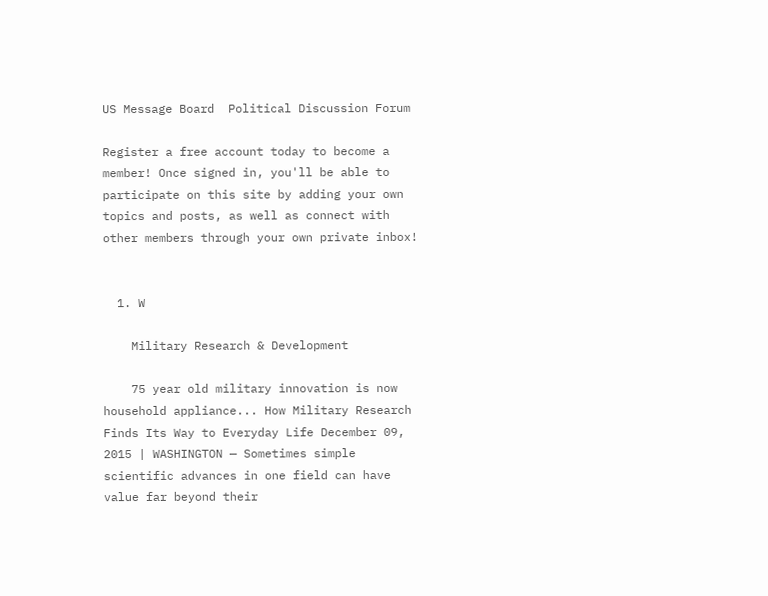US Message Board  Political Discussion Forum

Register a free account today to become a member! Once signed in, you'll be able to participate on this site by adding your own topics and posts, as well as connect with other members through your own private inbox!


  1. W

    Military Research & Development

    75 year old military innovation is now household appliance... How Military Research Finds Its Way to Everyday Life December 09, 2015 | WASHINGTON — Sometimes simple scientific advances in one field can have value far beyond their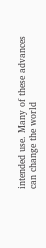intended use. Many of these advances can change the world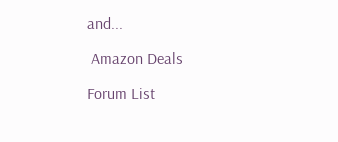and...

 Amazon Deals

Forum List